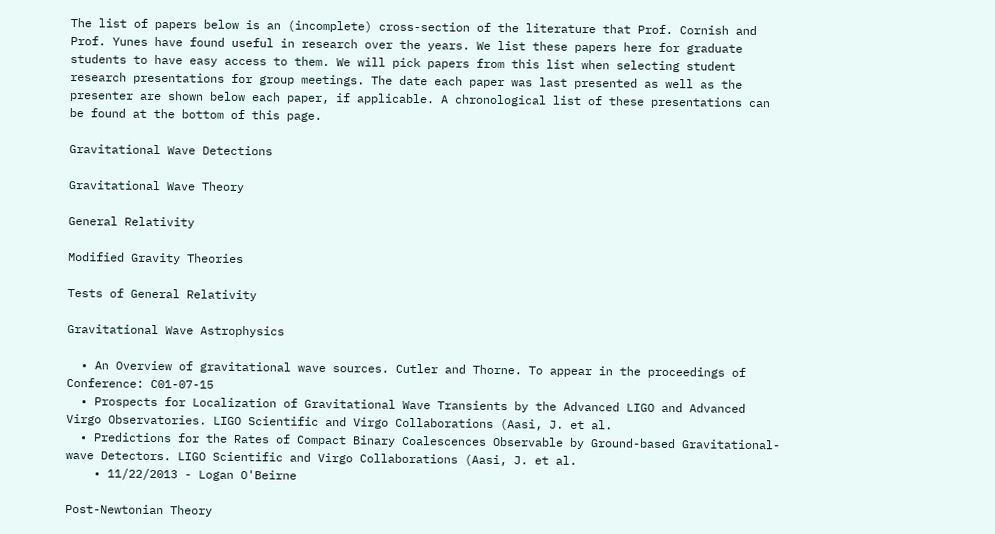The list of papers below is an (incomplete) cross-section of the literature that Prof. Cornish and Prof. Yunes have found useful in research over the years. We list these papers here for graduate students to have easy access to them. We will pick papers from this list when selecting student research presentations for group meetings. The date each paper was last presented as well as the presenter are shown below each paper, if applicable. A chronological list of these presentations can be found at the bottom of this page.

Gravitational Wave Detections

Gravitational Wave Theory

General Relativity

Modified Gravity Theories

Tests of General Relativity

Gravitational Wave Astrophysics

  • An Overview of gravitational wave sources. Cutler and Thorne. To appear in the proceedings of Conference: C01-07-15
  • Prospects for Localization of Gravitational Wave Transients by the Advanced LIGO and Advanced Virgo Observatories. LIGO Scientific and Virgo Collaborations (Aasi, J. et al.
  • Predictions for the Rates of Compact Binary Coalescences Observable by Ground-based Gravitational-wave Detectors. LIGO Scientific and Virgo Collaborations (Aasi, J. et al.
    • 11/22/2013 - Logan O'Beirne

Post-Newtonian Theory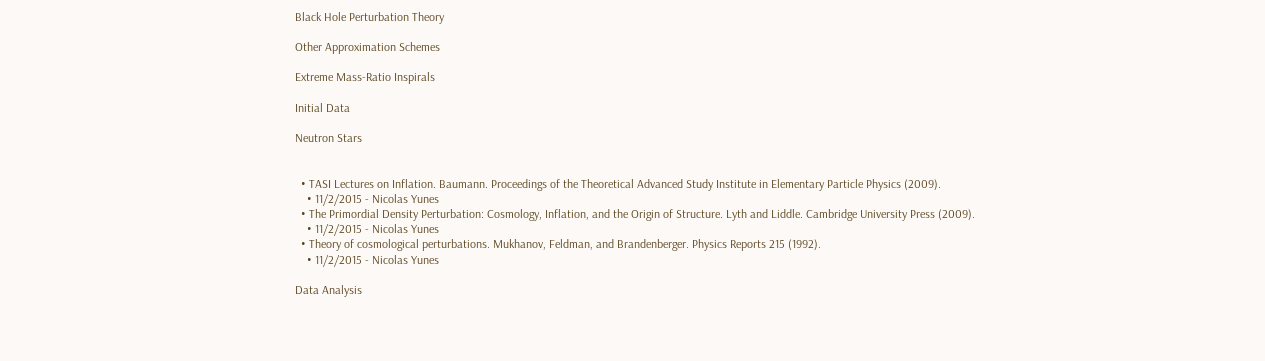Black Hole Perturbation Theory

Other Approximation Schemes

Extreme Mass-Ratio Inspirals

Initial Data

Neutron Stars


  • TASI Lectures on Inflation. Baumann. Proceedings of the Theoretical Advanced Study Institute in Elementary Particle Physics (2009).
    • 11/2/2015 - Nicolas Yunes
  • The Primordial Density Perturbation: Cosmology, Inflation, and the Origin of Structure. Lyth and Liddle. Cambridge University Press (2009).
    • 11/2/2015 - Nicolas Yunes
  • Theory of cosmological perturbations. Mukhanov, Feldman, and Brandenberger. Physics Reports 215 (1992).
    • 11/2/2015 - Nicolas Yunes

Data Analysis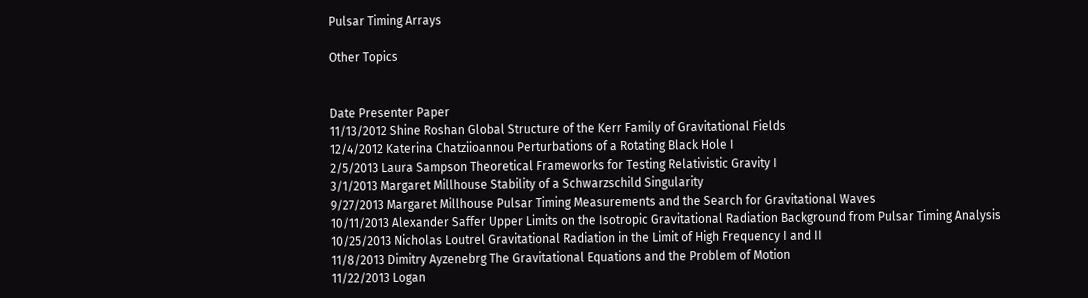Pulsar Timing Arrays

Other Topics


Date Presenter Paper
11/13/2012 Shine Roshan Global Structure of the Kerr Family of Gravitational Fields
12/4/2012 Katerina Chatziioannou Perturbations of a Rotating Black Hole I
2/5/2013 Laura Sampson Theoretical Frameworks for Testing Relativistic Gravity I
3/1/2013 Margaret Millhouse Stability of a Schwarzschild Singularity
9/27/2013 Margaret Millhouse Pulsar Timing Measurements and the Search for Gravitational Waves
10/11/2013 Alexander Saffer Upper Limits on the Isotropic Gravitational Radiation Background from Pulsar Timing Analysis
10/25/2013 Nicholas Loutrel Gravitational Radiation in the Limit of High Frequency I and II
11/8/2013 Dimitry Ayzenebrg The Gravitational Equations and the Problem of Motion
11/22/2013 Logan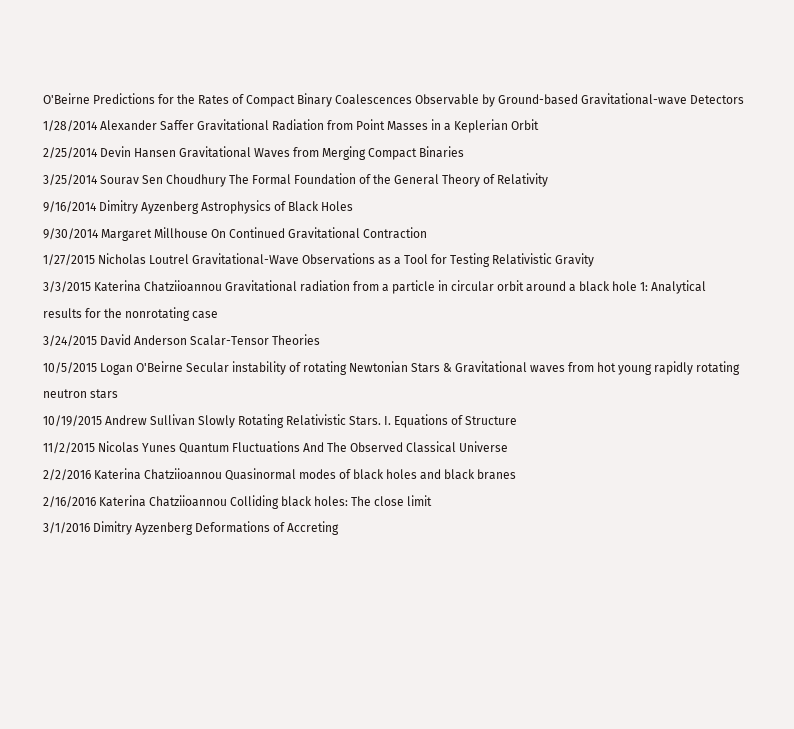O'Beirne Predictions for the Rates of Compact Binary Coalescences Observable by Ground-based Gravitational-wave Detectors
1/28/2014 Alexander Saffer Gravitational Radiation from Point Masses in a Keplerian Orbit
2/25/2014 Devin Hansen Gravitational Waves from Merging Compact Binaries
3/25/2014 Sourav Sen Choudhury The Formal Foundation of the General Theory of Relativity
9/16/2014 Dimitry Ayzenberg Astrophysics of Black Holes
9/30/2014 Margaret Millhouse On Continued Gravitational Contraction
1/27/2015 Nicholas Loutrel Gravitational-Wave Observations as a Tool for Testing Relativistic Gravity
3/3/2015 Katerina Chatziioannou Gravitational radiation from a particle in circular orbit around a black hole 1: Analytical results for the nonrotating case
3/24/2015 David Anderson Scalar-Tensor Theories
10/5/2015 Logan O'Beirne Secular instability of rotating Newtonian Stars & Gravitational waves from hot young rapidly rotating neutron stars
10/19/2015 Andrew Sullivan Slowly Rotating Relativistic Stars. I. Equations of Structure
11/2/2015 Nicolas Yunes Quantum Fluctuations And The Observed Classical Universe
2/2/2016 Katerina Chatziioannou Quasinormal modes of black holes and black branes
2/16/2016 Katerina Chatziioannou Colliding black holes: The close limit
3/1/2016 Dimitry Ayzenberg Deformations of Accreting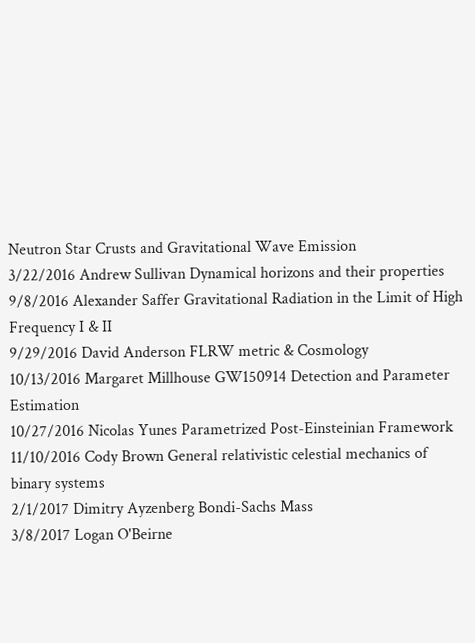Neutron Star Crusts and Gravitational Wave Emission
3/22/2016 Andrew Sullivan Dynamical horizons and their properties
9/8/2016 Alexander Saffer Gravitational Radiation in the Limit of High Frequency I & II
9/29/2016 David Anderson FLRW metric & Cosmology
10/13/2016 Margaret Millhouse GW150914 Detection and Parameter Estimation
10/27/2016 Nicolas Yunes Parametrized Post-Einsteinian Framework
11/10/2016 Cody Brown General relativistic celestial mechanics of binary systems
2/1/2017 Dimitry Ayzenberg Bondi-Sachs Mass
3/8/2017 Logan O'Beirne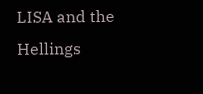LISA and the Hellings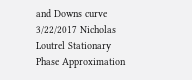and Downs curve
3/22/2017 Nicholas Loutrel Stationary Phase Approximation